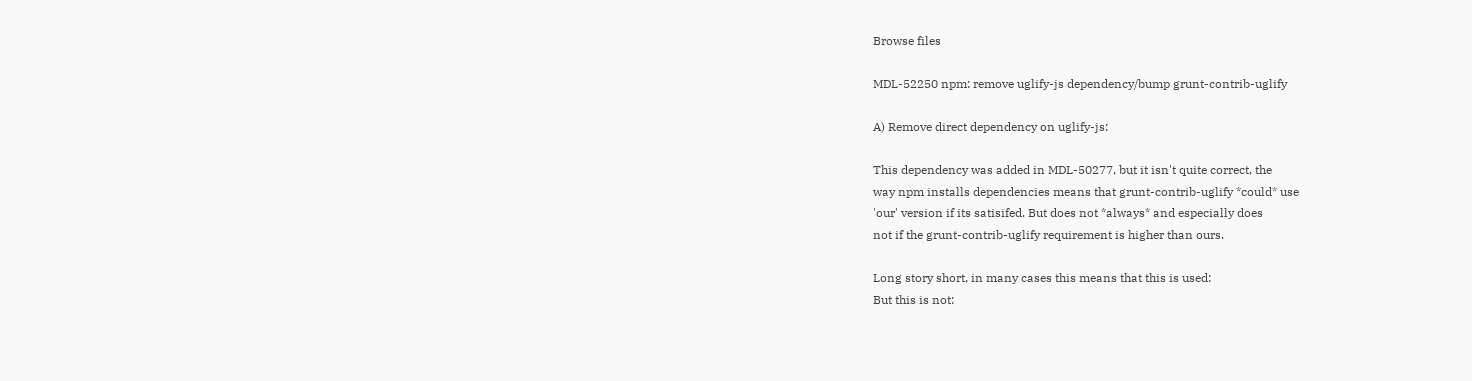Browse files

MDL-52250 npm: remove uglify-js dependency/bump grunt-contrib-uglify

A) Remove direct dependency on uglify-js:

This dependency was added in MDL-50277, but it isn't quite correct, the
way npm installs dependencies means that grunt-contrib-uglify *could* use
'our' version if its satisifed. But does not *always* and especially does
not if the grunt-contrib-uglify requirement is higher than ours.

Long story short, in many cases this means that this is used:
But this is not: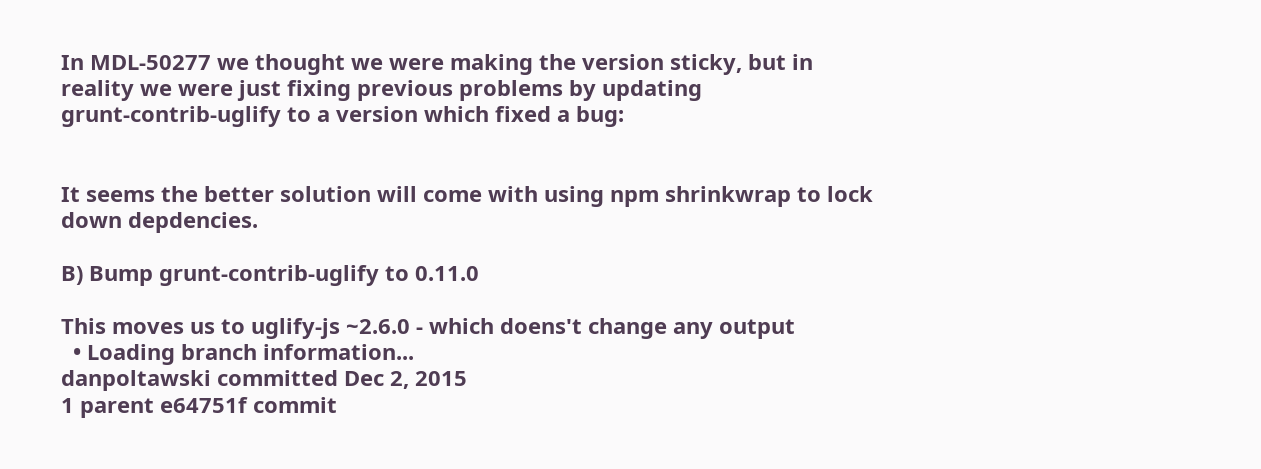In MDL-50277 we thought we were making the version sticky, but in
reality we were just fixing previous problems by updating
grunt-contrib-uglify to a version which fixed a bug:


It seems the better solution will come with using npm shrinkwrap to lock
down depdencies.

B) Bump grunt-contrib-uglify to 0.11.0

This moves us to uglify-js ~2.6.0 - which doens't change any output
  • Loading branch information...
danpoltawski committed Dec 2, 2015
1 parent e64751f commit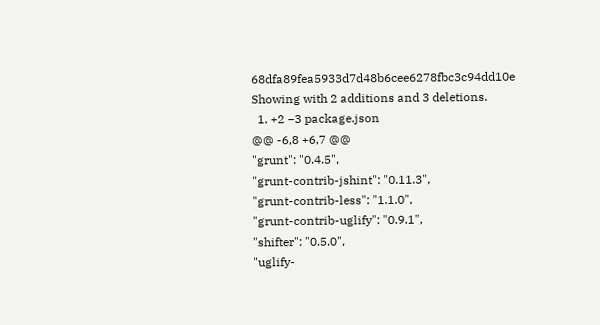68dfa89fea5933d7d48b6cee6278fbc3c94dd10e
Showing with 2 additions and 3 deletions.
  1. +2 −3 package.json
@@ -6,8 +6,7 @@
"grunt": "0.4.5",
"grunt-contrib-jshint": "0.11.3",
"grunt-contrib-less": "1.1.0",
"grunt-contrib-uglify": "0.9.1",
"shifter": "0.5.0",
"uglify-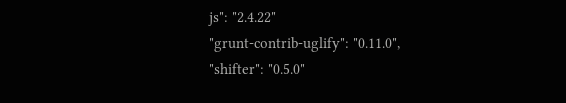js": "2.4.22"
"grunt-contrib-uglify": "0.11.0",
"shifter": "0.5.0"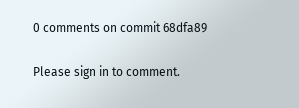0 comments on commit 68dfa89

Please sign in to comment.